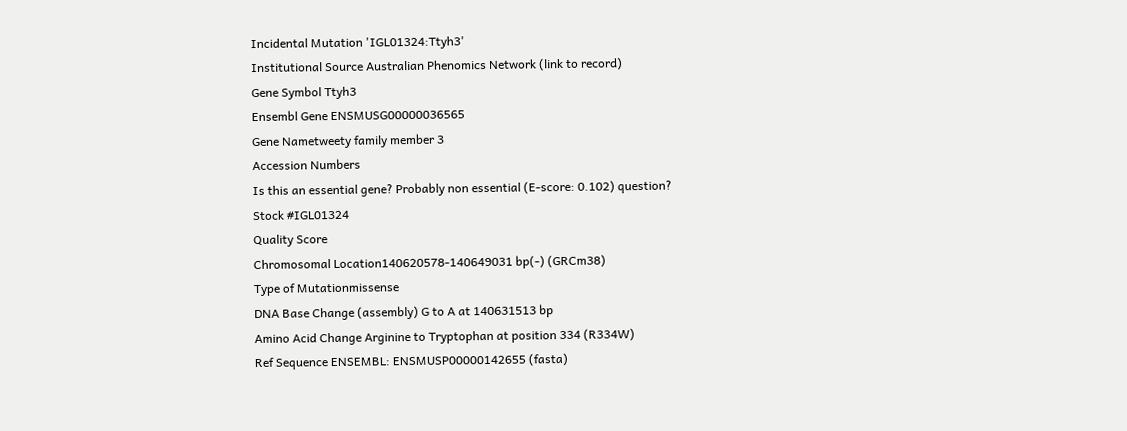Incidental Mutation 'IGL01324:Ttyh3'
Institutional Source Australian Phenomics Network (link to record)
Gene Symbol Ttyh3
Ensembl Gene ENSMUSG00000036565
Gene Nametweety family member 3
Accession Numbers
Is this an essential gene? Probably non essential (E-score: 0.102) question?
Stock #IGL01324
Quality Score
Chromosomal Location140620578-140649031 bp(-) (GRCm38)
Type of Mutationmissense
DNA Base Change (assembly) G to A at 140631513 bp
Amino Acid Change Arginine to Tryptophan at position 334 (R334W)
Ref Sequence ENSEMBL: ENSMUSP00000142655 (fasta)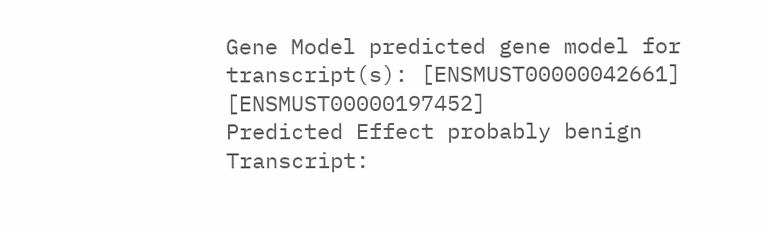Gene Model predicted gene model for transcript(s): [ENSMUST00000042661] [ENSMUST00000197452]
Predicted Effect probably benign
Transcript: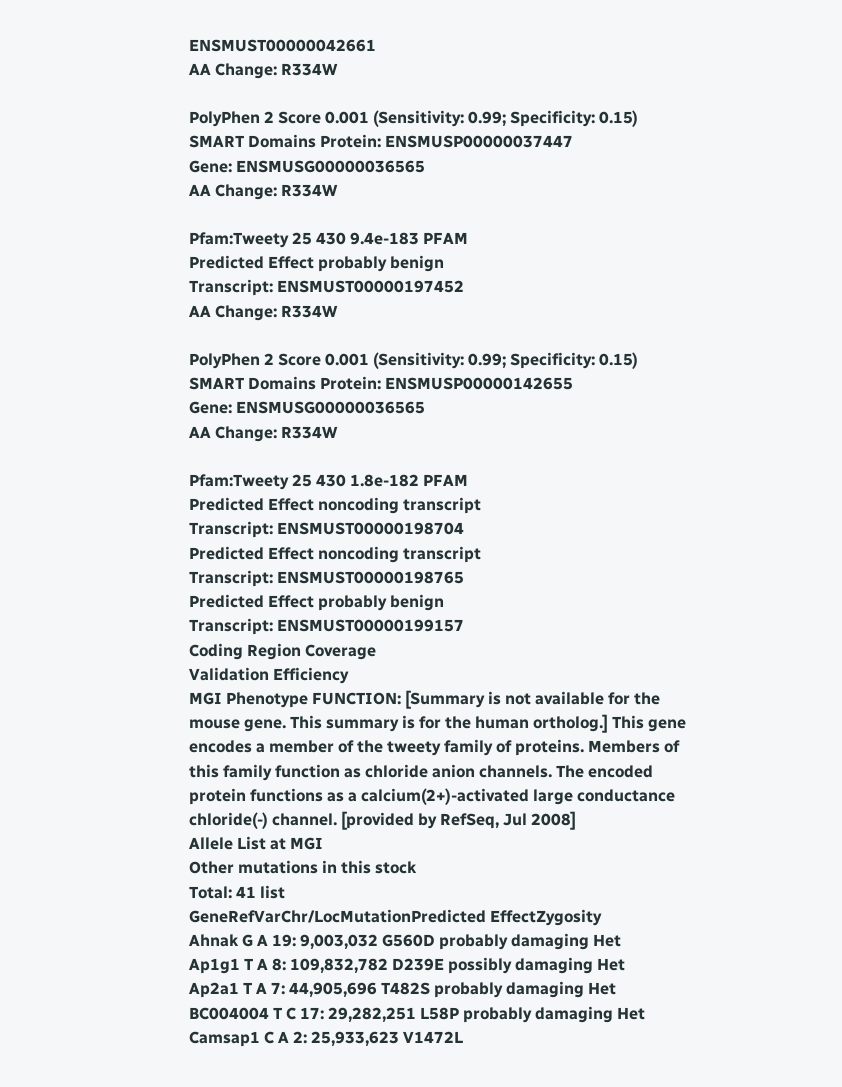ENSMUST00000042661
AA Change: R334W

PolyPhen 2 Score 0.001 (Sensitivity: 0.99; Specificity: 0.15)
SMART Domains Protein: ENSMUSP00000037447
Gene: ENSMUSG00000036565
AA Change: R334W

Pfam:Tweety 25 430 9.4e-183 PFAM
Predicted Effect probably benign
Transcript: ENSMUST00000197452
AA Change: R334W

PolyPhen 2 Score 0.001 (Sensitivity: 0.99; Specificity: 0.15)
SMART Domains Protein: ENSMUSP00000142655
Gene: ENSMUSG00000036565
AA Change: R334W

Pfam:Tweety 25 430 1.8e-182 PFAM
Predicted Effect noncoding transcript
Transcript: ENSMUST00000198704
Predicted Effect noncoding transcript
Transcript: ENSMUST00000198765
Predicted Effect probably benign
Transcript: ENSMUST00000199157
Coding Region Coverage
Validation Efficiency
MGI Phenotype FUNCTION: [Summary is not available for the mouse gene. This summary is for the human ortholog.] This gene encodes a member of the tweety family of proteins. Members of this family function as chloride anion channels. The encoded protein functions as a calcium(2+)-activated large conductance chloride(-) channel. [provided by RefSeq, Jul 2008]
Allele List at MGI
Other mutations in this stock
Total: 41 list
GeneRefVarChr/LocMutationPredicted EffectZygosity
Ahnak G A 19: 9,003,032 G560D probably damaging Het
Ap1g1 T A 8: 109,832,782 D239E possibly damaging Het
Ap2a1 T A 7: 44,905,696 T482S probably damaging Het
BC004004 T C 17: 29,282,251 L58P probably damaging Het
Camsap1 C A 2: 25,933,623 V1472L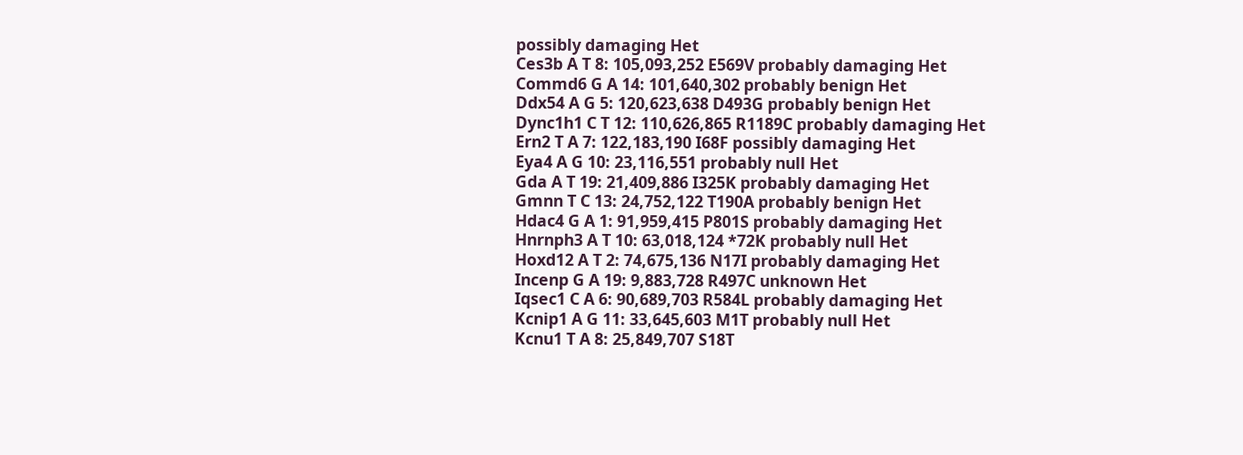possibly damaging Het
Ces3b A T 8: 105,093,252 E569V probably damaging Het
Commd6 G A 14: 101,640,302 probably benign Het
Ddx54 A G 5: 120,623,638 D493G probably benign Het
Dync1h1 C T 12: 110,626,865 R1189C probably damaging Het
Ern2 T A 7: 122,183,190 I68F possibly damaging Het
Eya4 A G 10: 23,116,551 probably null Het
Gda A T 19: 21,409,886 I325K probably damaging Het
Gmnn T C 13: 24,752,122 T190A probably benign Het
Hdac4 G A 1: 91,959,415 P801S probably damaging Het
Hnrnph3 A T 10: 63,018,124 *72K probably null Het
Hoxd12 A T 2: 74,675,136 N17I probably damaging Het
Incenp G A 19: 9,883,728 R497C unknown Het
Iqsec1 C A 6: 90,689,703 R584L probably damaging Het
Kcnip1 A G 11: 33,645,603 M1T probably null Het
Kcnu1 T A 8: 25,849,707 S18T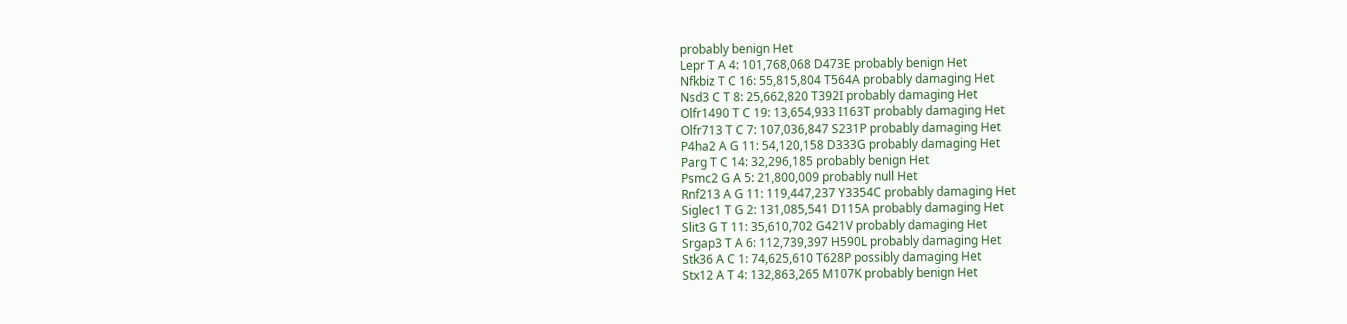probably benign Het
Lepr T A 4: 101,768,068 D473E probably benign Het
Nfkbiz T C 16: 55,815,804 T564A probably damaging Het
Nsd3 C T 8: 25,662,820 T392I probably damaging Het
Olfr1490 T C 19: 13,654,933 I163T probably damaging Het
Olfr713 T C 7: 107,036,847 S231P probably damaging Het
P4ha2 A G 11: 54,120,158 D333G probably damaging Het
Parg T C 14: 32,296,185 probably benign Het
Psmc2 G A 5: 21,800,009 probably null Het
Rnf213 A G 11: 119,447,237 Y3354C probably damaging Het
Siglec1 T G 2: 131,085,541 D115A probably damaging Het
Slit3 G T 11: 35,610,702 G421V probably damaging Het
Srgap3 T A 6: 112,739,397 H590L probably damaging Het
Stk36 A C 1: 74,625,610 T628P possibly damaging Het
Stx12 A T 4: 132,863,265 M107K probably benign Het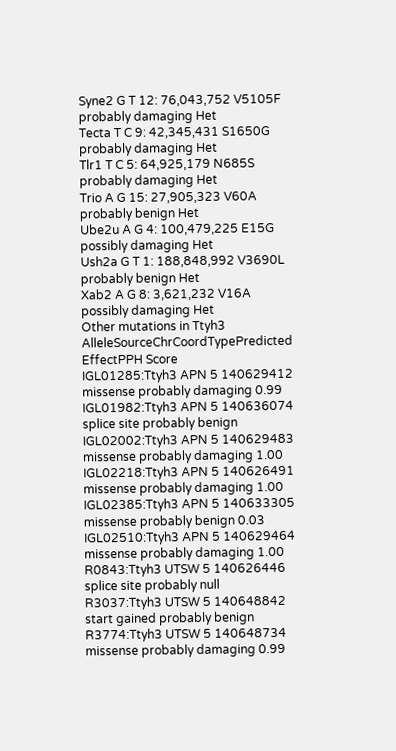Syne2 G T 12: 76,043,752 V5105F probably damaging Het
Tecta T C 9: 42,345,431 S1650G probably damaging Het
Tlr1 T C 5: 64,925,179 N685S probably damaging Het
Trio A G 15: 27,905,323 V60A probably benign Het
Ube2u A G 4: 100,479,225 E15G possibly damaging Het
Ush2a G T 1: 188,848,992 V3690L probably benign Het
Xab2 A G 8: 3,621,232 V16A possibly damaging Het
Other mutations in Ttyh3
AlleleSourceChrCoordTypePredicted EffectPPH Score
IGL01285:Ttyh3 APN 5 140629412 missense probably damaging 0.99
IGL01982:Ttyh3 APN 5 140636074 splice site probably benign
IGL02002:Ttyh3 APN 5 140629483 missense probably damaging 1.00
IGL02218:Ttyh3 APN 5 140626491 missense probably damaging 1.00
IGL02385:Ttyh3 APN 5 140633305 missense probably benign 0.03
IGL02510:Ttyh3 APN 5 140629464 missense probably damaging 1.00
R0843:Ttyh3 UTSW 5 140626446 splice site probably null
R3037:Ttyh3 UTSW 5 140648842 start gained probably benign
R3774:Ttyh3 UTSW 5 140648734 missense probably damaging 0.99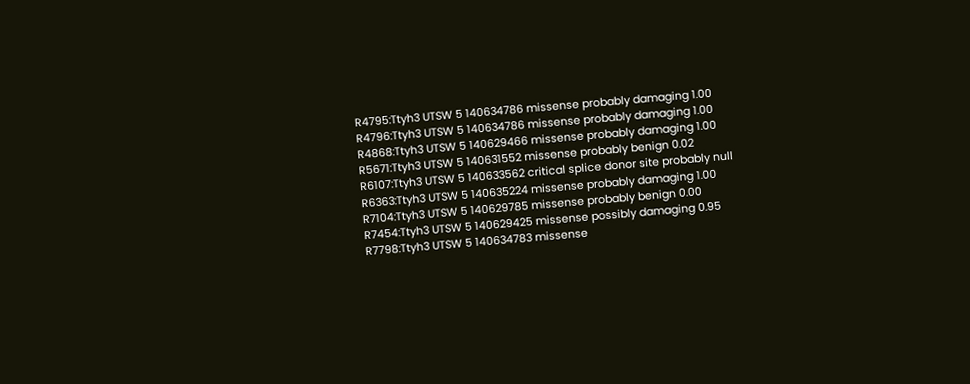R4795:Ttyh3 UTSW 5 140634786 missense probably damaging 1.00
R4796:Ttyh3 UTSW 5 140634786 missense probably damaging 1.00
R4868:Ttyh3 UTSW 5 140629466 missense probably damaging 1.00
R5671:Ttyh3 UTSW 5 140631552 missense probably benign 0.02
R6107:Ttyh3 UTSW 5 140633562 critical splice donor site probably null
R6363:Ttyh3 UTSW 5 140635224 missense probably damaging 1.00
R7104:Ttyh3 UTSW 5 140629785 missense probably benign 0.00
R7454:Ttyh3 UTSW 5 140629425 missense possibly damaging 0.95
R7798:Ttyh3 UTSW 5 140634783 missense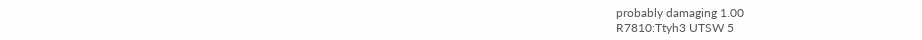probably damaging 1.00
R7810:Ttyh3 UTSW 5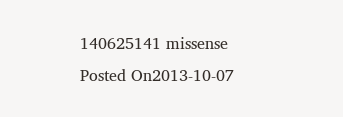140625141 missense
Posted On2013-10-07